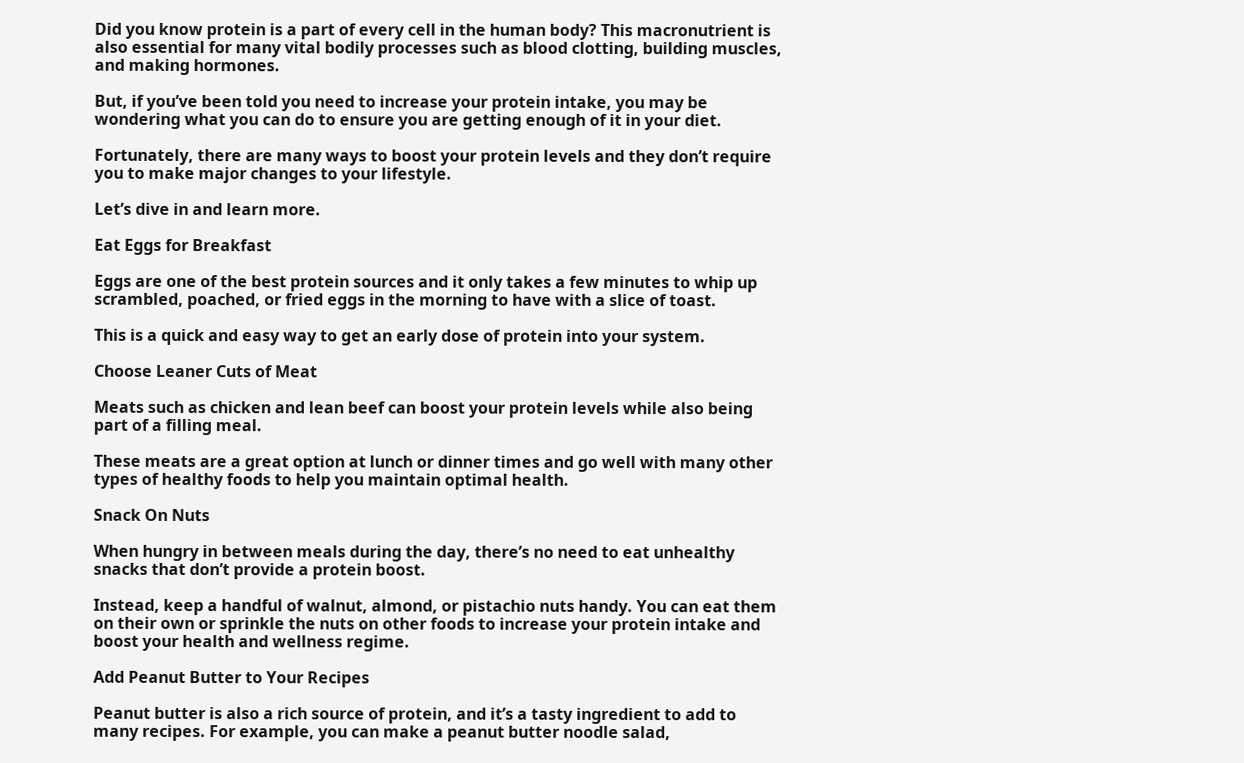Did you know protein is a part of every cell in the human body? This macronutrient is also essential for many vital bodily processes such as blood clotting, building muscles, and making hormones.

But, if you’ve been told you need to increase your protein intake, you may be wondering what you can do to ensure you are getting enough of it in your diet.

Fortunately, there are many ways to boost your protein levels and they don’t require you to make major changes to your lifestyle.

Let’s dive in and learn more.

Eat Eggs for Breakfast

Eggs are one of the best protein sources and it only takes a few minutes to whip up scrambled, poached, or fried eggs in the morning to have with a slice of toast.

This is a quick and easy way to get an early dose of protein into your system.

Choose Leaner Cuts of Meat

Meats such as chicken and lean beef can boost your protein levels while also being part of a filling meal.

These meats are a great option at lunch or dinner times and go well with many other types of healthy foods to help you maintain optimal health.

Snack On Nuts

When hungry in between meals during the day, there’s no need to eat unhealthy snacks that don’t provide a protein boost.

Instead, keep a handful of walnut, almond, or pistachio nuts handy. You can eat them on their own or sprinkle the nuts on other foods to increase your protein intake and boost your health and wellness regime.

Add Peanut Butter to Your Recipes

Peanut butter is also a rich source of protein, and it’s a tasty ingredient to add to many recipes. For example, you can make a peanut butter noodle salad,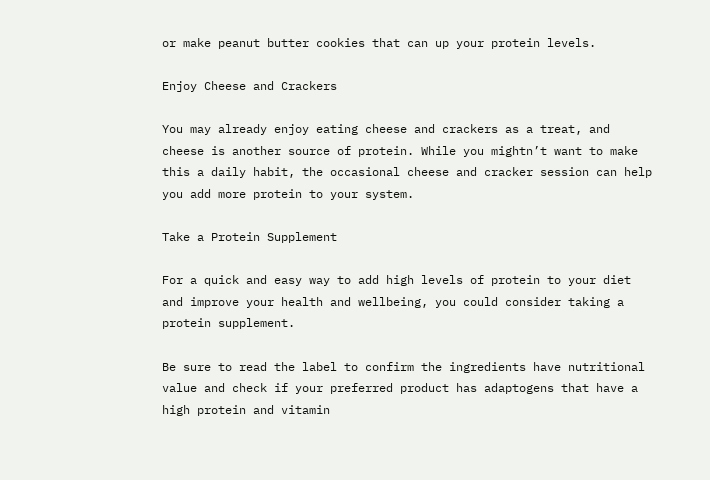or make peanut butter cookies that can up your protein levels.

Enjoy Cheese and Crackers

You may already enjoy eating cheese and crackers as a treat, and cheese is another source of protein. While you mightn’t want to make this a daily habit, the occasional cheese and cracker session can help you add more protein to your system.

Take a Protein Supplement

For a quick and easy way to add high levels of protein to your diet and improve your health and wellbeing, you could consider taking a protein supplement.

Be sure to read the label to confirm the ingredients have nutritional value and check if your preferred product has adaptogens that have a high protein and vitamin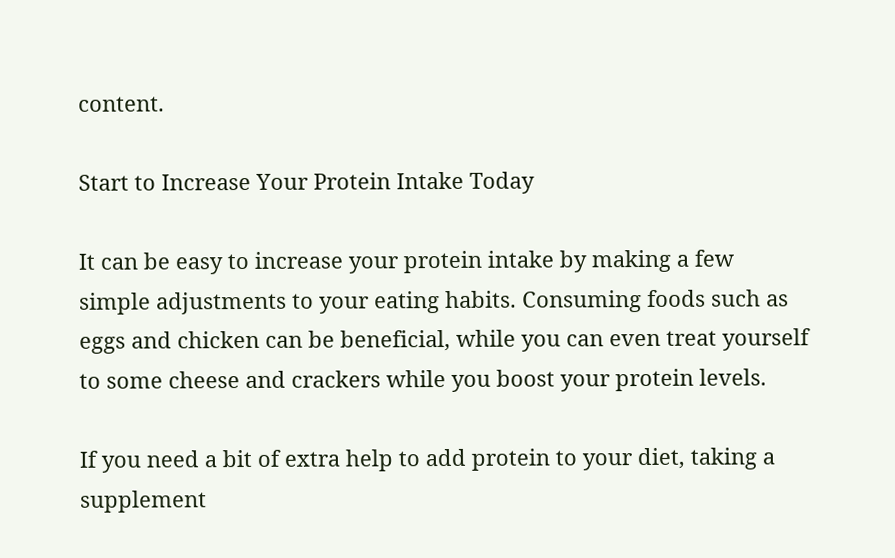content.

Start to Increase Your Protein Intake Today

It can be easy to increase your protein intake by making a few simple adjustments to your eating habits. Consuming foods such as eggs and chicken can be beneficial, while you can even treat yourself to some cheese and crackers while you boost your protein levels.

If you need a bit of extra help to add protein to your diet, taking a supplement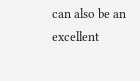can also be an excellent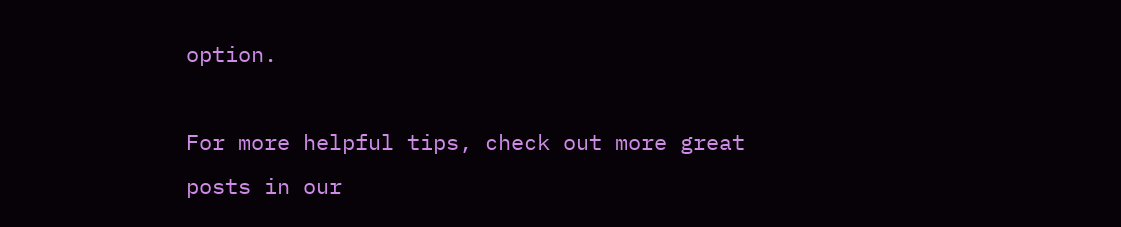option.

For more helpful tips, check out more great posts in our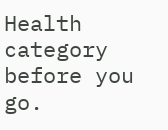Health category before you go.